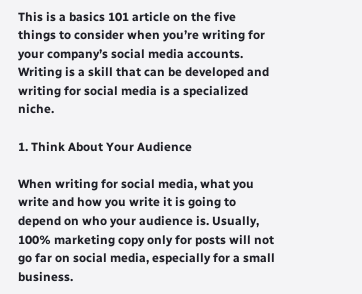This is a basics 101 article on the five things to consider when you’re writing for your company’s social media accounts. Writing is a skill that can be developed and writing for social media is a specialized niche.

1. Think About Your Audience

When writing for social media, what you write and how you write it is going to depend on who your audience is. Usually, 100% marketing copy only for posts will not go far on social media, especially for a small business.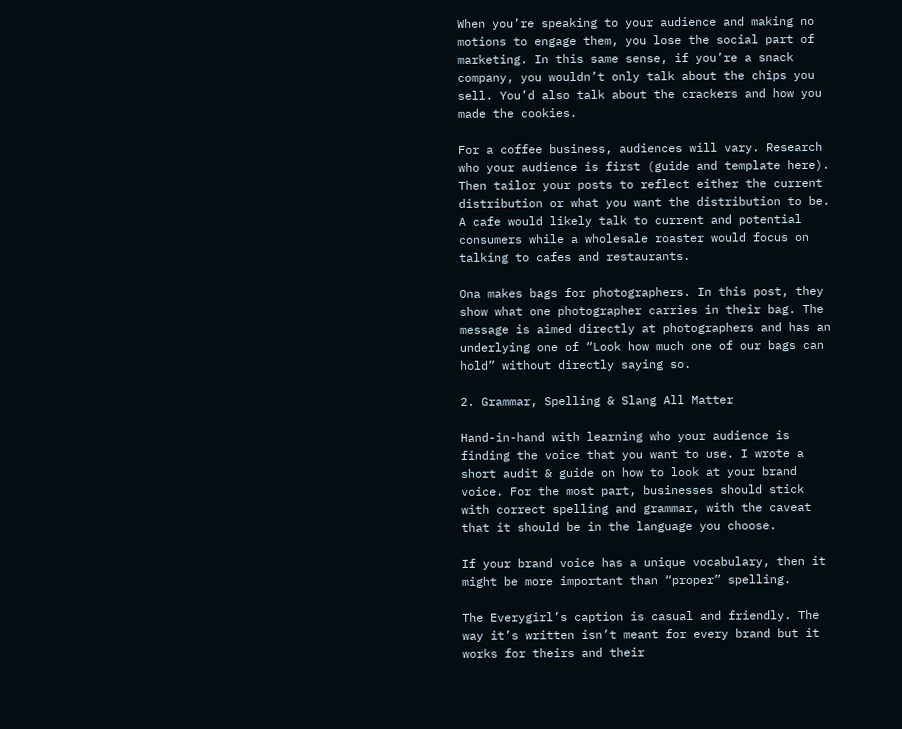When you’re speaking to your audience and making no motions to engage them, you lose the social part of marketing. In this same sense, if you’re a snack company, you wouldn’t only talk about the chips you sell. You’d also talk about the crackers and how you made the cookies.

For a coffee business, audiences will vary. Research who your audience is first (guide and template here). Then tailor your posts to reflect either the current distribution or what you want the distribution to be. A cafe would likely talk to current and potential consumers while a wholesale roaster would focus on talking to cafes and restaurants.

Ona makes bags for photographers. In this post, they show what one photographer carries in their bag. The message is aimed directly at photographers and has an underlying one of “Look how much one of our bags can hold” without directly saying so.

2. Grammar, Spelling & Slang All Matter

Hand-in-hand with learning who your audience is finding the voice that you want to use. I wrote a short audit & guide on how to look at your brand voice. For the most part, businesses should stick with correct spelling and grammar, with the caveat that it should be in the language you choose.

If your brand voice has a unique vocabulary, then it might be more important than “proper” spelling.

The Everygirl’s caption is casual and friendly. The way it’s written isn’t meant for every brand but it works for theirs and their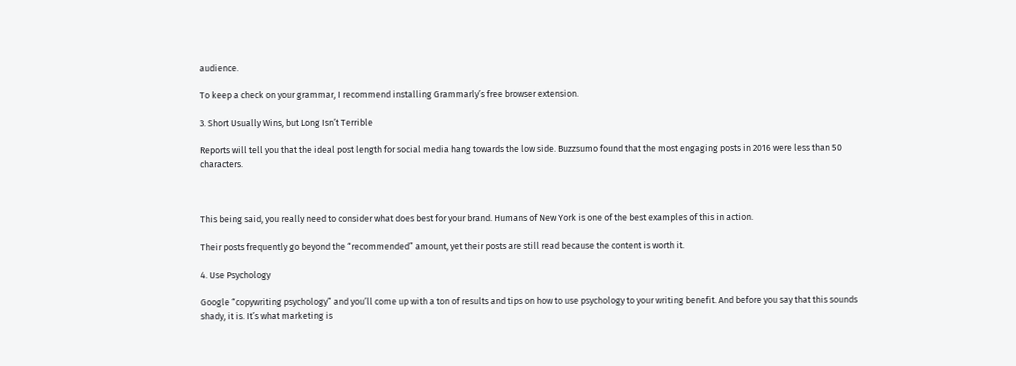audience.

To keep a check on your grammar, I recommend installing Grammarly’s free browser extension.

3. Short Usually Wins, but Long Isn’t Terrible

Reports will tell you that the ideal post length for social media hang towards the low side. Buzzsumo found that the most engaging posts in 2016 were less than 50 characters.



This being said, you really need to consider what does best for your brand. Humans of New York is one of the best examples of this in action.

Their posts frequently go beyond the “recommended” amount, yet their posts are still read because the content is worth it.

4. Use Psychology

Google “copywriting psychology” and you’ll come up with a ton of results and tips on how to use psychology to your writing benefit. And before you say that this sounds shady, it is. It’s what marketing is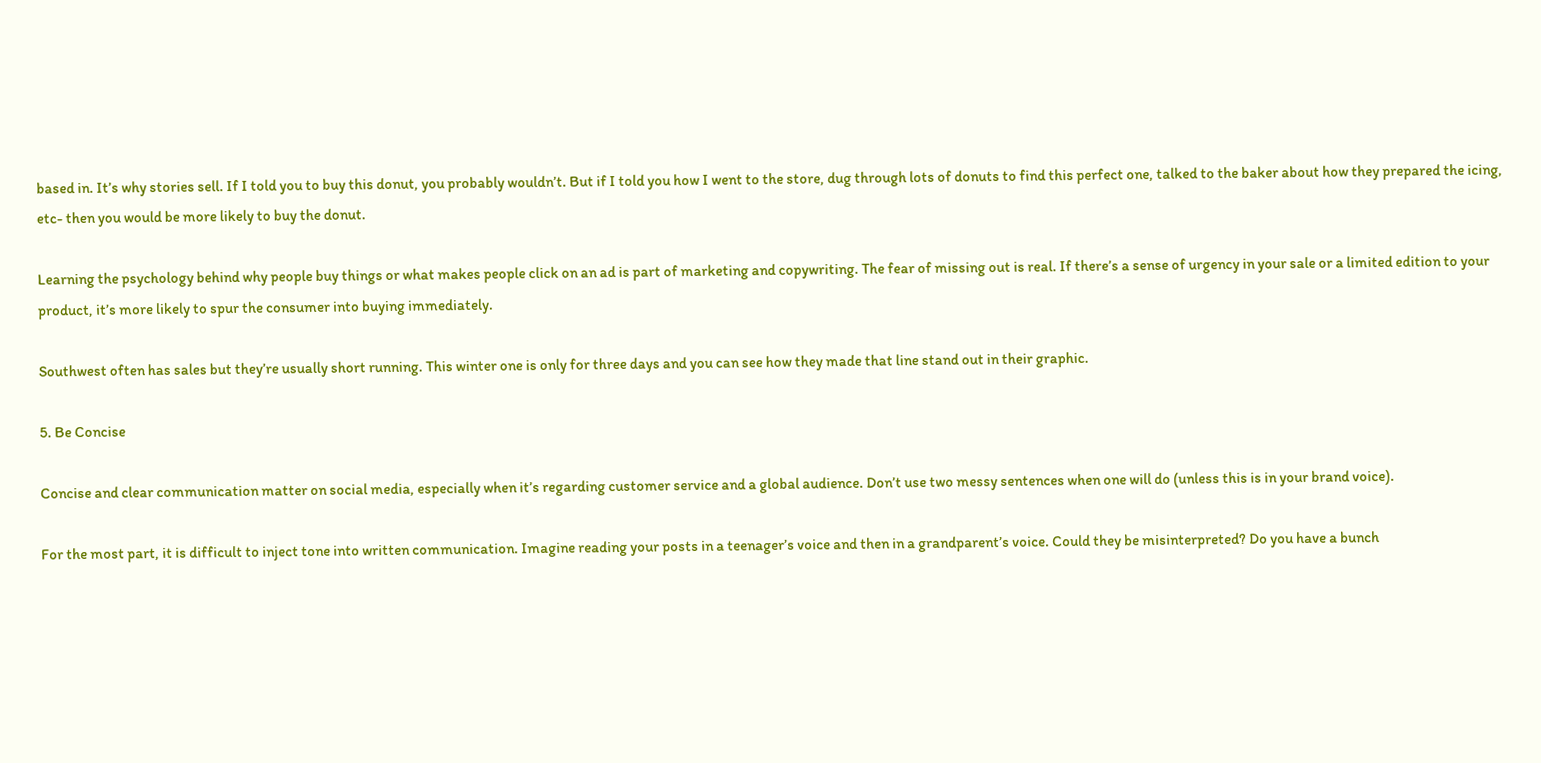based in. It’s why stories sell. If I told you to buy this donut, you probably wouldn’t. But if I told you how I went to the store, dug through lots of donuts to find this perfect one, talked to the baker about how they prepared the icing, etc- then you would be more likely to buy the donut.

Learning the psychology behind why people buy things or what makes people click on an ad is part of marketing and copywriting. The fear of missing out is real. If there’s a sense of urgency in your sale or a limited edition to your product, it’s more likely to spur the consumer into buying immediately.

Southwest often has sales but they’re usually short running. This winter one is only for three days and you can see how they made that line stand out in their graphic.

5. Be Concise

Concise and clear communication matter on social media, especially when it’s regarding customer service and a global audience. Don’t use two messy sentences when one will do (unless this is in your brand voice).

For the most part, it is difficult to inject tone into written communication. Imagine reading your posts in a teenager’s voice and then in a grandparent’s voice. Could they be misinterpreted? Do you have a bunch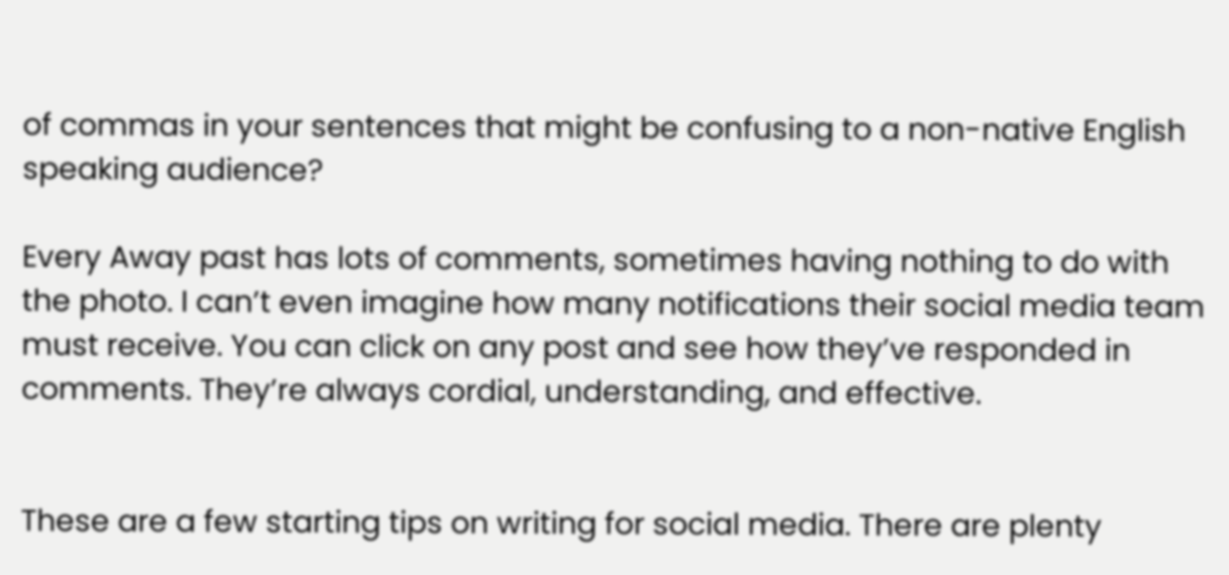of commas in your sentences that might be confusing to a non-native English speaking audience?

Every Away past has lots of comments, sometimes having nothing to do with the photo. I can’t even imagine how many notifications their social media team must receive. You can click on any post and see how they’ve responded in comments. They’re always cordial, understanding, and effective.


These are a few starting tips on writing for social media. There are plenty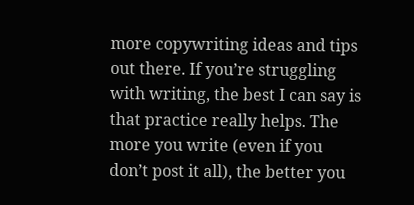more copywriting ideas and tips out there. If you’re struggling with writing, the best I can say is that practice really helps. The more you write (even if you don’t post it all), the better you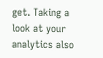get. Taking a look at your analytics also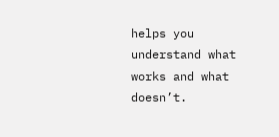helps you understand what works and what doesn’t.